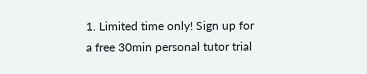1. Limited time only! Sign up for a free 30min personal tutor trial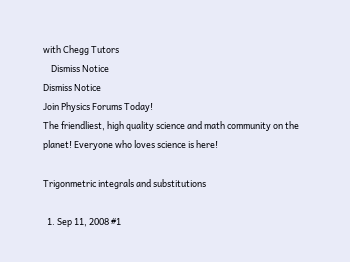with Chegg Tutors
    Dismiss Notice
Dismiss Notice
Join Physics Forums Today!
The friendliest, high quality science and math community on the planet! Everyone who loves science is here!

Trigonmetric integrals and substitutions

  1. Sep 11, 2008 #1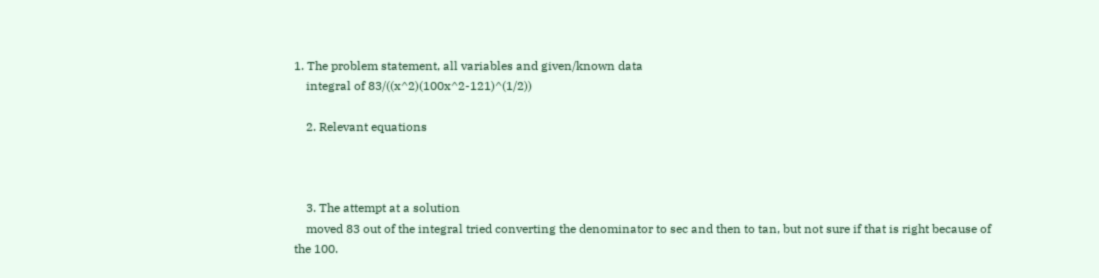1. The problem statement, all variables and given/known data
    integral of 83/((x^2)(100x^2-121)^(1/2))

    2. Relevant equations



    3. The attempt at a solution
    moved 83 out of the integral tried converting the denominator to sec and then to tan, but not sure if that is right because of the 100.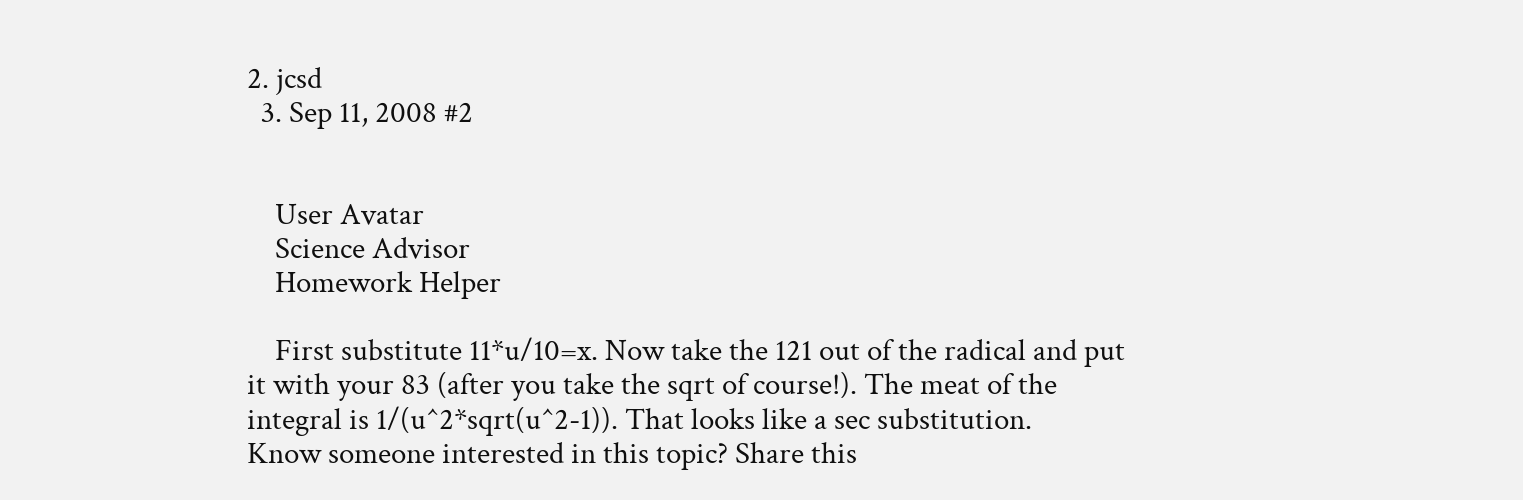2. jcsd
  3. Sep 11, 2008 #2


    User Avatar
    Science Advisor
    Homework Helper

    First substitute 11*u/10=x. Now take the 121 out of the radical and put it with your 83 (after you take the sqrt of course!). The meat of the integral is 1/(u^2*sqrt(u^2-1)). That looks like a sec substitution.
Know someone interested in this topic? Share this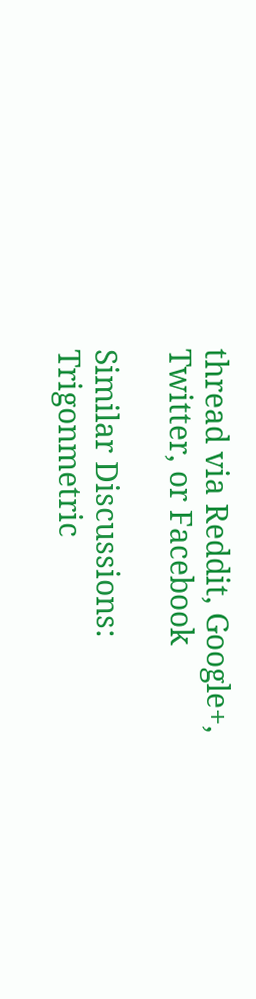thread via Reddit, Google+, Twitter, or Facebook

Similar Discussions: Trigonmetric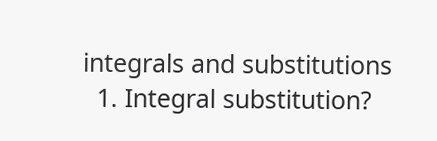integrals and substitutions
  1. Integral substitution?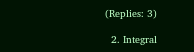(Replies: 3)

  2. Integral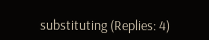substituting (Replies: 4)